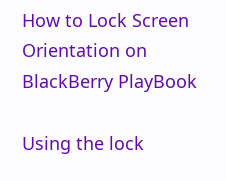How to Lock Screen Orientation on BlackBerry PlayBook

Using the lock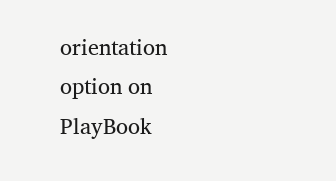orientation option on PlayBook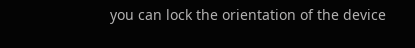you can lock the orientation of the device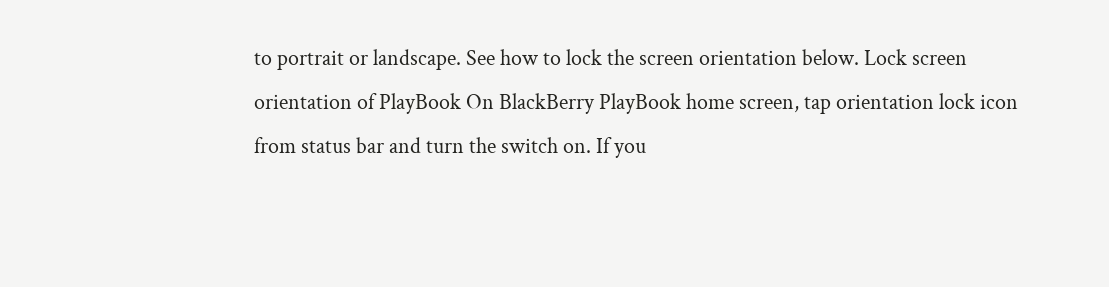to portrait or landscape. See how to lock the screen orientation below. Lock screen orientation of PlayBook On BlackBerry PlayBook home screen, tap orientation lock icon from status bar and turn the switch on. If you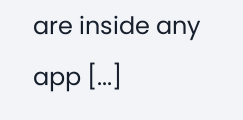are inside any app [...]